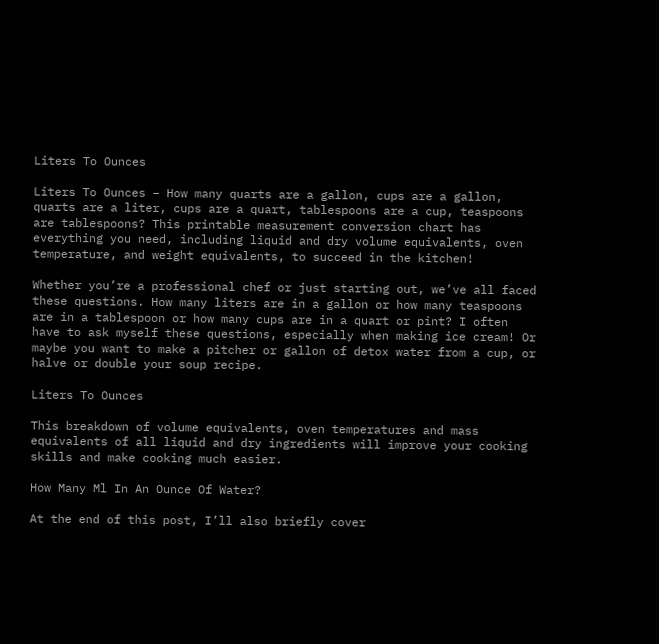Liters To Ounces

Liters To Ounces – How many quarts are a gallon, cups are a gallon, quarts are a liter, cups are a quart, tablespoons are a cup, teaspoons are tablespoons? This printable measurement conversion chart has everything you need, including liquid and dry volume equivalents, oven temperature, and weight equivalents, to succeed in the kitchen!

Whether you’re a professional chef or just starting out, we’ve all faced these questions. How many liters are in a gallon or how many teaspoons are in a tablespoon or how many cups are in a quart or pint? I often have to ask myself these questions, especially when making ice cream! Or maybe you want to make a pitcher or gallon of detox water from a cup, or halve or double your soup recipe.

Liters To Ounces

This breakdown of volume equivalents, oven temperatures and mass equivalents of all liquid and dry ingredients will improve your cooking skills and make cooking much easier.

How Many Ml In An Ounce Of Water?

At the end of this post, I’ll also briefly cover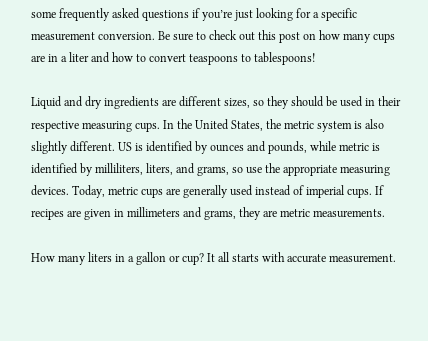some frequently asked questions if you’re just looking for a specific measurement conversion. Be sure to check out this post on how many cups are in a liter and how to convert teaspoons to tablespoons!

Liquid and dry ingredients are different sizes, so they should be used in their respective measuring cups. In the United States, the metric system is also slightly different. US is identified by ounces and pounds, while metric is identified by milliliters, liters, and grams, so use the appropriate measuring devices. Today, metric cups are generally used instead of imperial cups. If recipes are given in millimeters and grams, they are metric measurements.

How many liters in a gallon or cup? It all starts with accurate measurement.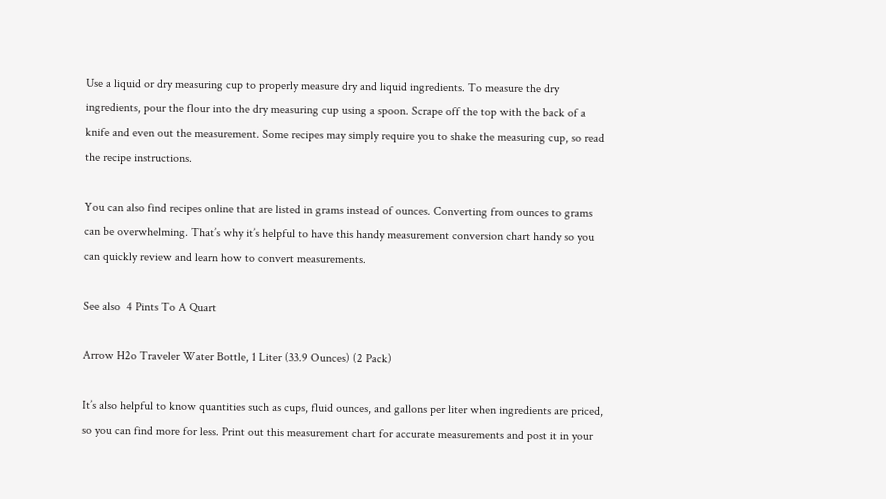Use a liquid or dry measuring cup to properly measure dry and liquid ingredients. To measure the dry ingredients, pour the flour into the dry measuring cup using a spoon. Scrape off the top with the back of a knife and even out the measurement. Some recipes may simply require you to shake the measuring cup, so read the recipe instructions.

You can also find recipes online that are listed in grams instead of ounces. Converting from ounces to grams can be overwhelming. That’s why it’s helpful to have this handy measurement conversion chart handy so you can quickly review and learn how to convert measurements.

See also  4 Pints To A Quart

Arrow H2o Traveler Water Bottle, 1 Liter (33.9 Ounces) (2 Pack)

It’s also helpful to know quantities such as cups, fluid ounces, and gallons per liter when ingredients are priced, so you can find more for less. Print out this measurement chart for accurate measurements and post it in your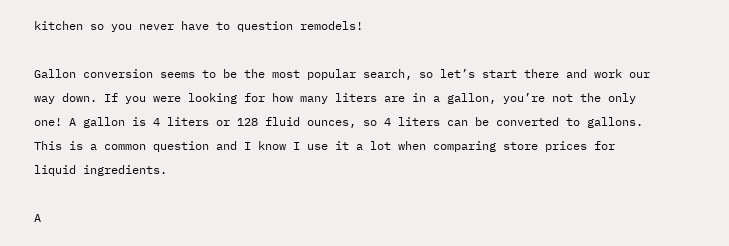kitchen so you never have to question remodels!

Gallon conversion seems to be the most popular search, so let’s start there and work our way down. If you were looking for how many liters are in a gallon, you’re not the only one! A gallon is 4 liters or 128 fluid ounces, so 4 liters can be converted to gallons. This is a common question and I know I use it a lot when comparing store prices for liquid ingredients.

A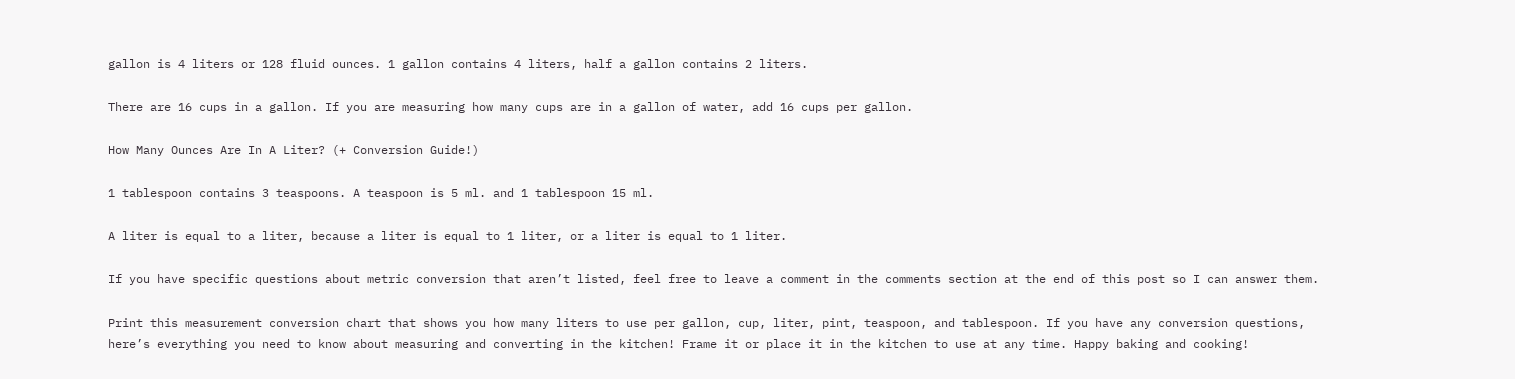gallon is 4 liters or 128 fluid ounces. 1 gallon contains 4 liters, half a gallon contains 2 liters.

There are 16 cups in a gallon. If you are measuring how many cups are in a gallon of water, add 16 cups per gallon.

How Many Ounces Are In A Liter? (+ Conversion Guide!)

1 tablespoon contains 3 teaspoons. A teaspoon is 5 ml. and 1 tablespoon 15 ml.

A liter is equal to a liter, because a liter is equal to 1 liter, or a liter is equal to 1 liter.

If you have specific questions about metric conversion that aren’t listed, feel free to leave a comment in the comments section at the end of this post so I can answer them.

Print this measurement conversion chart that shows you how many liters to use per gallon, cup, liter, pint, teaspoon, and tablespoon. If you have any conversion questions, here’s everything you need to know about measuring and converting in the kitchen! Frame it or place it in the kitchen to use at any time. Happy baking and cooking!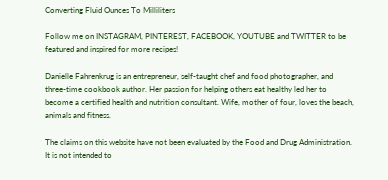Converting Fluid Ounces To Milliliters

Follow me on INSTAGRAM, PINTEREST, FACEBOOK, YOUTUBE and TWITTER to be featured and inspired for more recipes!

Danielle Fahrenkrug is an entrepreneur, self-taught chef and food photographer, and three-time cookbook author. Her passion for helping others eat healthy led her to become a certified health and nutrition consultant. Wife, mother of four, loves the beach, animals and fitness.

The claims on this website have not been evaluated by the Food and Drug Administration. It is not intended to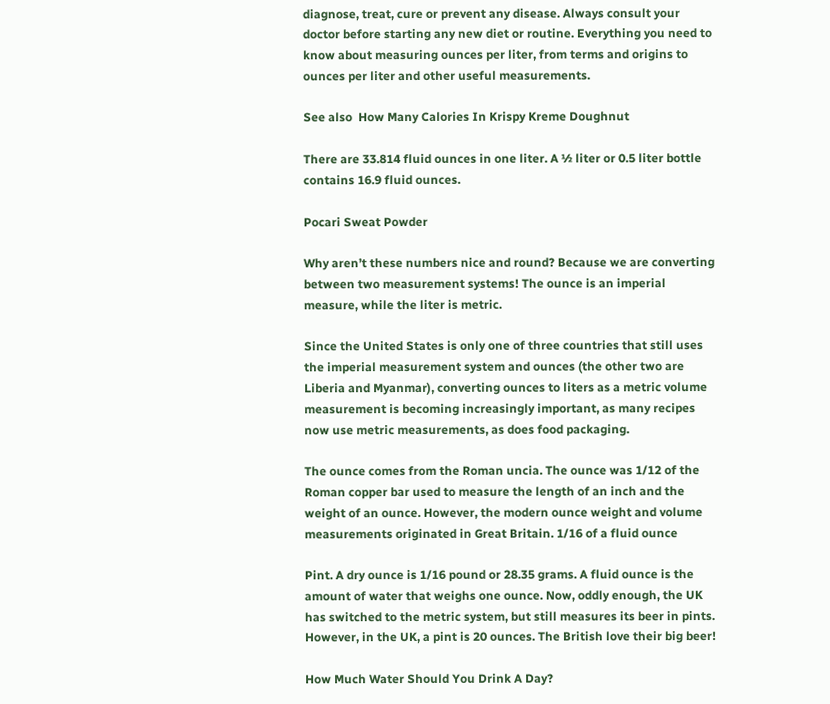diagnose, treat, cure or prevent any disease. Always consult your doctor before starting any new diet or routine. Everything you need to know about measuring ounces per liter, from terms and origins to ounces per liter and other useful measurements.

See also  How Many Calories In Krispy Kreme Doughnut

There are 33.814 fluid ounces in one liter. A ½ liter or 0.5 liter bottle contains 16.9 fluid ounces.

Pocari Sweat Powder

Why aren’t these numbers nice and round? Because we are converting between two measurement systems! The ounce is an imperial measure, while the liter is metric.

Since the United States is only one of three countries that still uses the imperial measurement system and ounces (the other two are Liberia and Myanmar), converting ounces to liters as a metric volume measurement is becoming increasingly important, as many recipes now use metric measurements, as does food packaging.

The ounce comes from the Roman uncia. The ounce was 1/12 of the Roman copper bar used to measure the length of an inch and the weight of an ounce. However, the modern ounce weight and volume measurements originated in Great Britain. 1/16 of a fluid ounce

Pint. A dry ounce is 1/16 pound or 28.35 grams. A fluid ounce is the amount of water that weighs one ounce. Now, oddly enough, the UK has switched to the metric system, but still measures its beer in pints. However, in the UK, a pint is 20 ounces. The British love their big beer!

How Much Water Should You Drink A Day?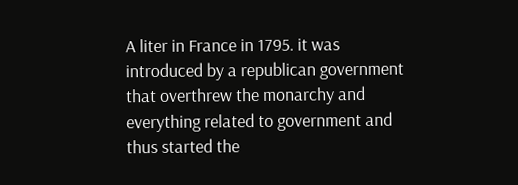A liter in France in 1795. it was introduced by a republican government that overthrew the monarchy and everything related to government and thus started the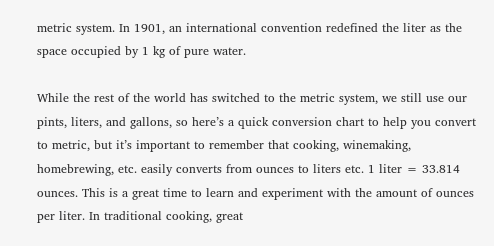metric system. In 1901, an international convention redefined the liter as the space occupied by 1 kg of pure water.

While the rest of the world has switched to the metric system, we still use our pints, liters, and gallons, so here’s a quick conversion chart to help you convert to metric, but it’s important to remember that cooking, winemaking, homebrewing, etc. easily converts from ounces to liters etc. 1 liter = 33.814 ounces. This is a great time to learn and experiment with the amount of ounces per liter. In traditional cooking, great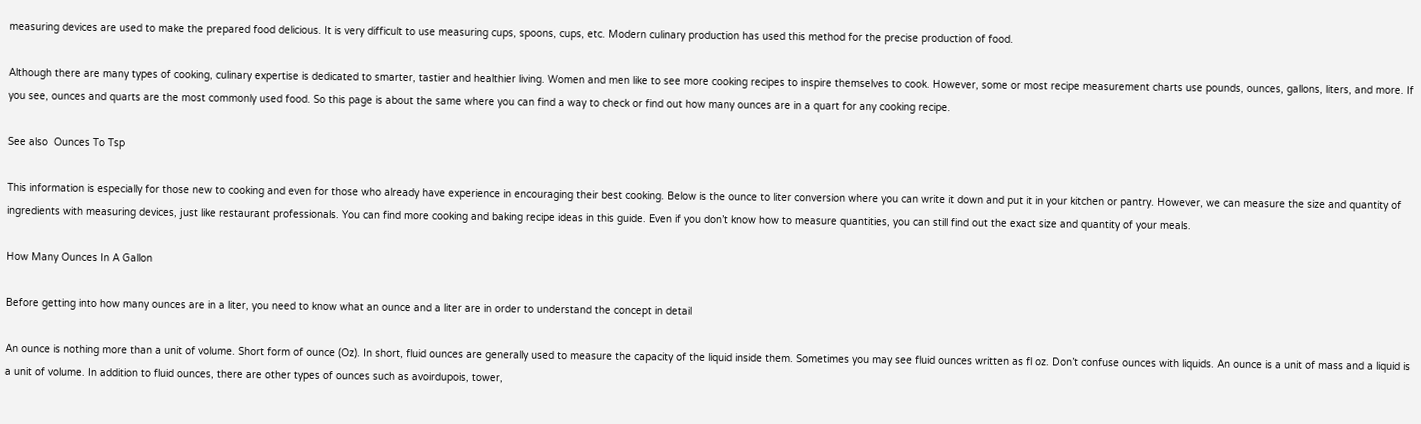measuring devices are used to make the prepared food delicious. It is very difficult to use measuring cups, spoons, cups, etc. Modern culinary production has used this method for the precise production of food.

Although there are many types of cooking, culinary expertise is dedicated to smarter, tastier and healthier living. Women and men like to see more cooking recipes to inspire themselves to cook. However, some or most recipe measurement charts use pounds, ounces, gallons, liters, and more. If you see, ounces and quarts are the most commonly used food. So this page is about the same where you can find a way to check or find out how many ounces are in a quart for any cooking recipe.

See also  Ounces To Tsp

This information is especially for those new to cooking and even for those who already have experience in encouraging their best cooking. Below is the ounce to liter conversion where you can write it down and put it in your kitchen or pantry. However, we can measure the size and quantity of ingredients with measuring devices, just like restaurant professionals. You can find more cooking and baking recipe ideas in this guide. Even if you don’t know how to measure quantities, you can still find out the exact size and quantity of your meals.

How Many Ounces In A Gallon

Before getting into how many ounces are in a liter, you need to know what an ounce and a liter are in order to understand the concept in detail

An ounce is nothing more than a unit of volume. Short form of ounce (Oz). In short, fluid ounces are generally used to measure the capacity of the liquid inside them. Sometimes you may see fluid ounces written as fl oz. Don’t confuse ounces with liquids. An ounce is a unit of mass and a liquid is a unit of volume. In addition to fluid ounces, there are other types of ounces such as avoirdupois, tower,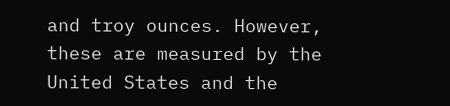and troy ounces. However, these are measured by the United States and the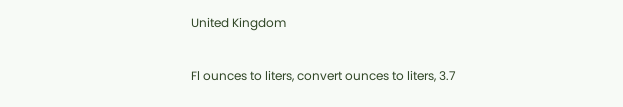United Kingdom

Fl ounces to liters, convert ounces to liters, 3.7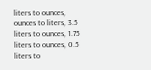liters to ounces, ounces to liters, 3.5 liters to ounces, 1.75 liters to ounces, 0.5 liters to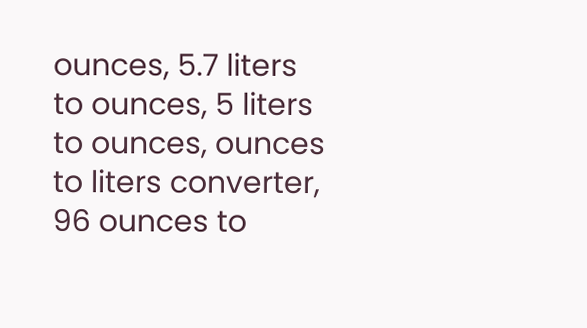ounces, 5.7 liters to ounces, 5 liters to ounces, ounces to liters converter, 96 ounces to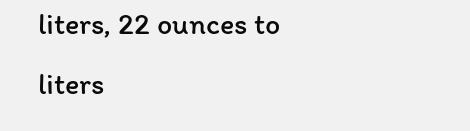liters, 22 ounces to liters